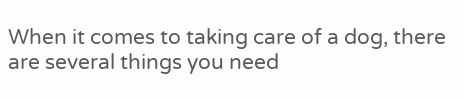When it comes to taking care of a dog, there are several things you need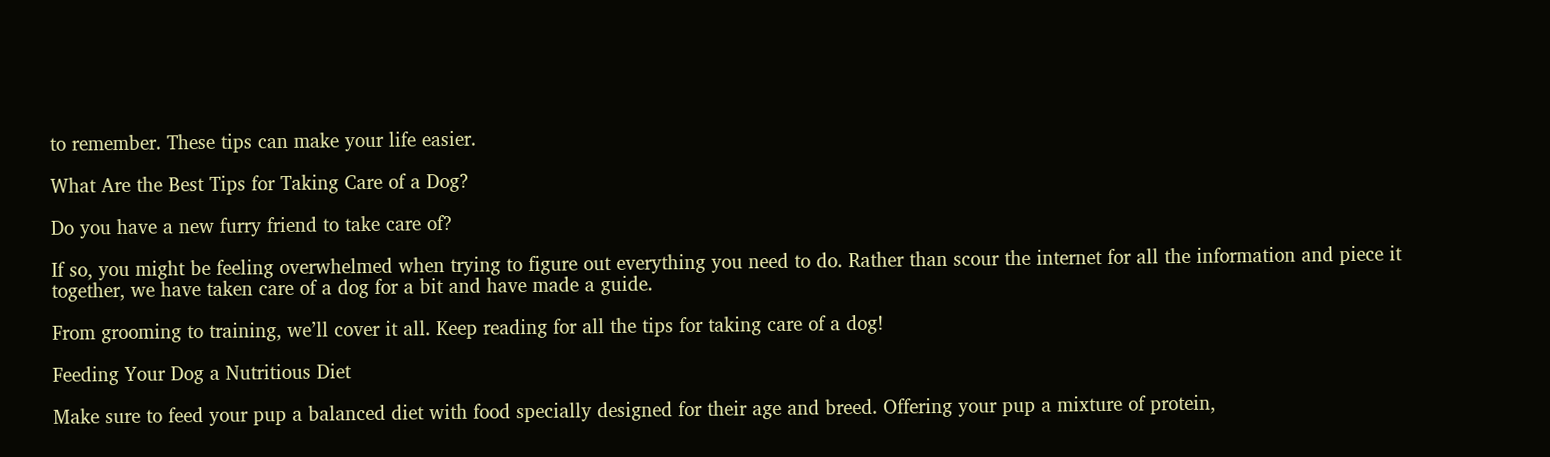to remember. These tips can make your life easier.

What Are the Best Tips for Taking Care of a Dog?

Do you have a new furry friend to take care of?

If so, you might be feeling overwhelmed when trying to figure out everything you need to do. Rather than scour the internet for all the information and piece it together, we have taken care of a dog for a bit and have made a guide.

From grooming to training, we’ll cover it all. Keep reading for all the tips for taking care of a dog!

Feeding Your Dog a Nutritious Diet

Make sure to feed your pup a balanced diet with food specially designed for their age and breed. Offering your pup a mixture of protein,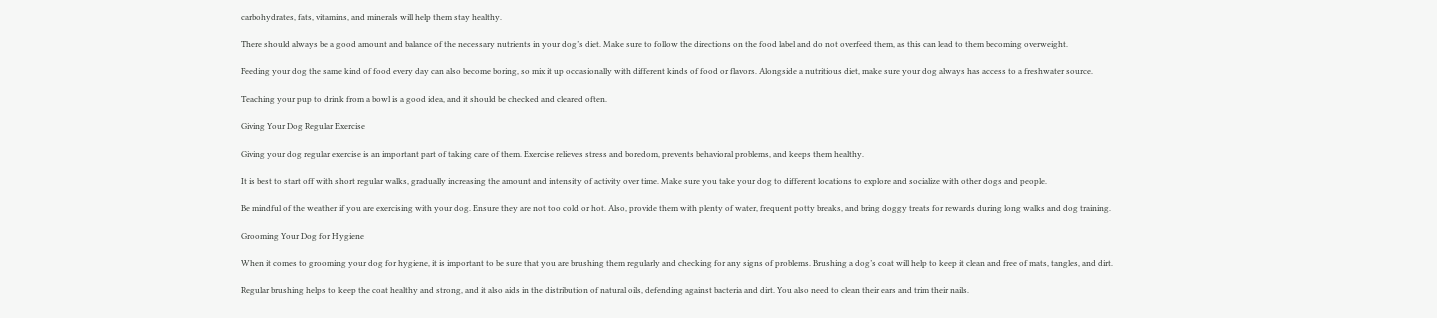carbohydrates, fats, vitamins, and minerals will help them stay healthy.

There should always be a good amount and balance of the necessary nutrients in your dog’s diet. Make sure to follow the directions on the food label and do not overfeed them, as this can lead to them becoming overweight.

Feeding your dog the same kind of food every day can also become boring, so mix it up occasionally with different kinds of food or flavors. Alongside a nutritious diet, make sure your dog always has access to a freshwater source.

Teaching your pup to drink from a bowl is a good idea, and it should be checked and cleared often.

Giving Your Dog Regular Exercise

Giving your dog regular exercise is an important part of taking care of them. Exercise relieves stress and boredom, prevents behavioral problems, and keeps them healthy.

It is best to start off with short regular walks, gradually increasing the amount and intensity of activity over time. Make sure you take your dog to different locations to explore and socialize with other dogs and people.

Be mindful of the weather if you are exercising with your dog. Ensure they are not too cold or hot. Also, provide them with plenty of water, frequent potty breaks, and bring doggy treats for rewards during long walks and dog training.

Grooming Your Dog for Hygiene

When it comes to grooming your dog for hygiene, it is important to be sure that you are brushing them regularly and checking for any signs of problems. Brushing a dog’s coat will help to keep it clean and free of mats, tangles, and dirt.

Regular brushing helps to keep the coat healthy and strong, and it also aids in the distribution of natural oils, defending against bacteria and dirt. You also need to clean their ears and trim their nails.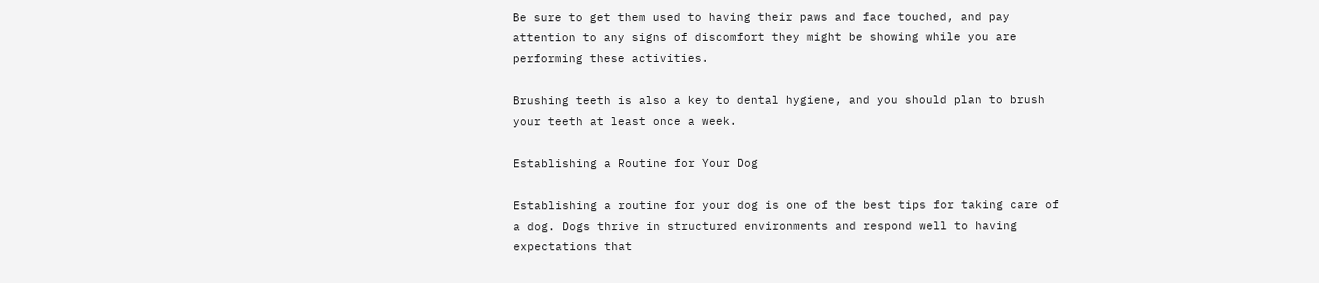Be sure to get them used to having their paws and face touched, and pay attention to any signs of discomfort they might be showing while you are performing these activities.

Brushing teeth is also a key to dental hygiene, and you should plan to brush your teeth at least once a week.

Establishing a Routine for Your Dog

Establishing a routine for your dog is one of the best tips for taking care of a dog. Dogs thrive in structured environments and respond well to having expectations that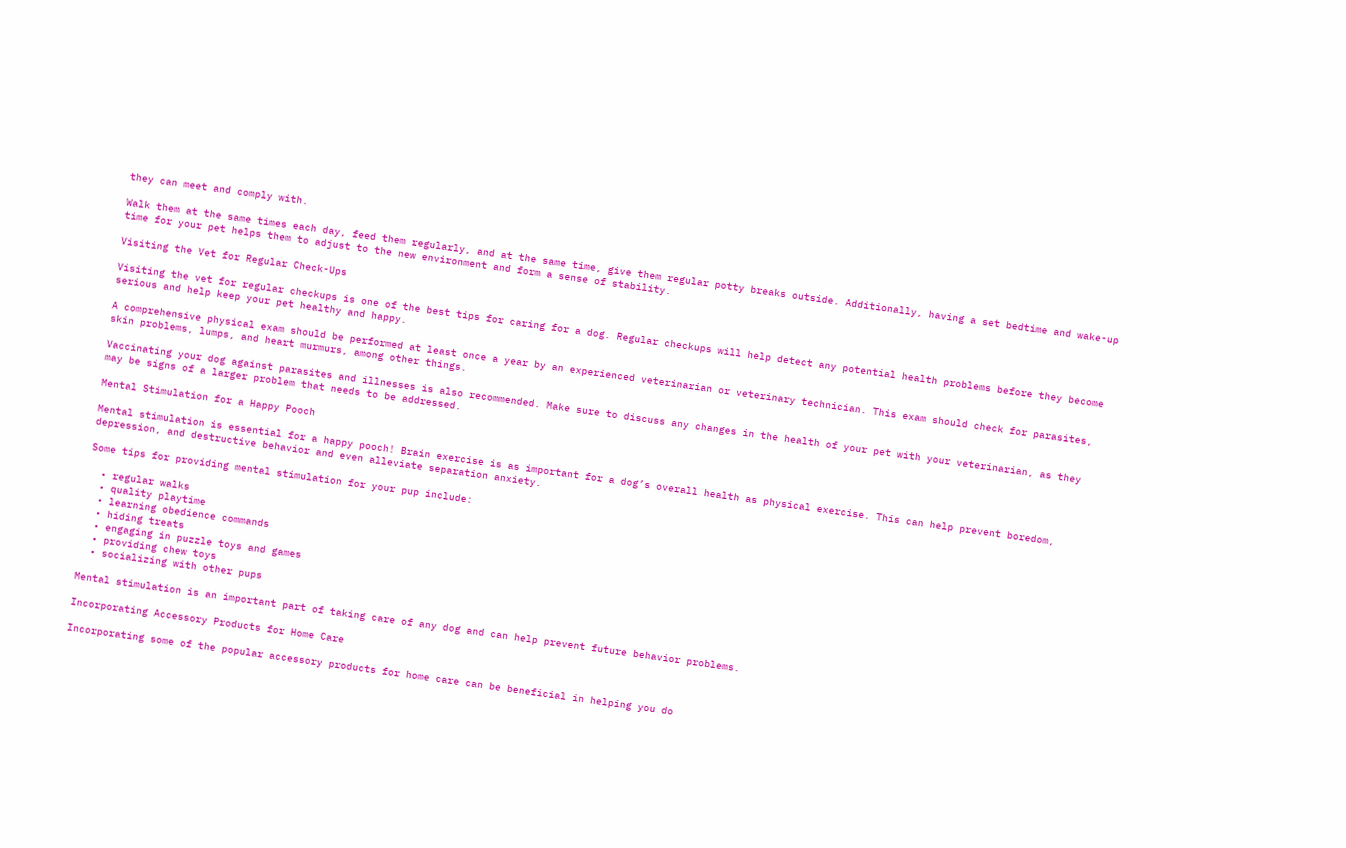they can meet and comply with.

Walk them at the same times each day, feed them regularly, and at the same time, give them regular potty breaks outside. Additionally, having a set bedtime and wake-up time for your pet helps them to adjust to the new environment and form a sense of stability.

Visiting the Vet for Regular Check-Ups

Visiting the vet for regular checkups is one of the best tips for caring for a dog. Regular checkups will help detect any potential health problems before they become serious and help keep your pet healthy and happy.

A comprehensive physical exam should be performed at least once a year by an experienced veterinarian or veterinary technician. This exam should check for parasites, skin problems, lumps, and heart murmurs, among other things.

Vaccinating your dog against parasites and illnesses is also recommended. Make sure to discuss any changes in the health of your pet with your veterinarian, as they may be signs of a larger problem that needs to be addressed.

Mental Stimulation for a Happy Pooch

Mental stimulation is essential for a happy pooch! Brain exercise is as important for a dog’s overall health as physical exercise. This can help prevent boredom, depression, and destructive behavior and even alleviate separation anxiety.

Some tips for providing mental stimulation for your pup include:

  • regular walks
  • quality playtime
  • learning obedience commands
  • hiding treats
  • engaging in puzzle toys and games
  • providing chew toys
  • socializing with other pups

Mental stimulation is an important part of taking care of any dog and can help prevent future behavior problems.

Incorporating Accessory Products for Home Care

Incorporating some of the popular accessory products for home care can be beneficial in helping you do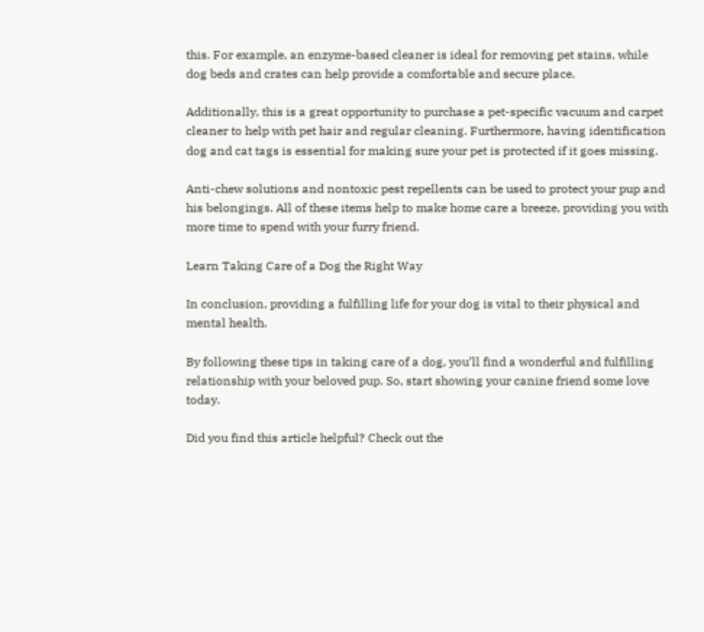this. For example, an enzyme-based cleaner is ideal for removing pet stains, while dog beds and crates can help provide a comfortable and secure place.

Additionally, this is a great opportunity to purchase a pet-specific vacuum and carpet cleaner to help with pet hair and regular cleaning. Furthermore, having identification dog and cat tags is essential for making sure your pet is protected if it goes missing.

Anti-chew solutions and nontoxic pest repellents can be used to protect your pup and his belongings. All of these items help to make home care a breeze, providing you with more time to spend with your furry friend.

Learn Taking Care of a Dog the Right Way

In conclusion, providing a fulfilling life for your dog is vital to their physical and mental health.

By following these tips in taking care of a dog, you’ll find a wonderful and fulfilling relationship with your beloved pup. So, start showing your canine friend some love today.

Did you find this article helpful? Check out the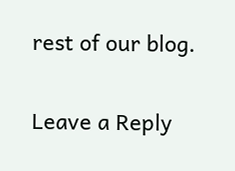rest of our blog.

Leave a Reply